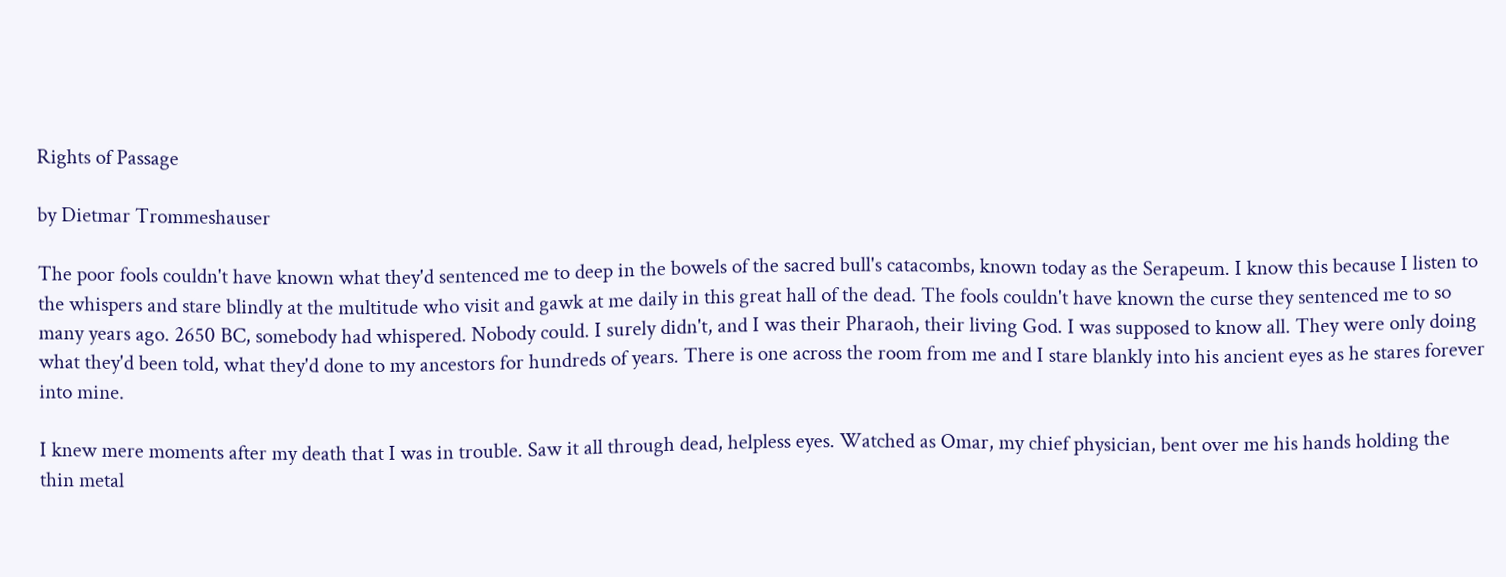Rights of Passage

by Dietmar Trommeshauser

The poor fools couldn't have known what they'd sentenced me to deep in the bowels of the sacred bull's catacombs, known today as the Serapeum. I know this because I listen to the whispers and stare blindly at the multitude who visit and gawk at me daily in this great hall of the dead. The fools couldn't have known the curse they sentenced me to so many years ago. 2650 BC, somebody had whispered. Nobody could. I surely didn't, and I was their Pharaoh, their living God. I was supposed to know all. They were only doing what they'd been told, what they'd done to my ancestors for hundreds of years. There is one across the room from me and I stare blankly into his ancient eyes as he stares forever into mine.

I knew mere moments after my death that I was in trouble. Saw it all through dead, helpless eyes. Watched as Omar, my chief physician, bent over me his hands holding the thin metal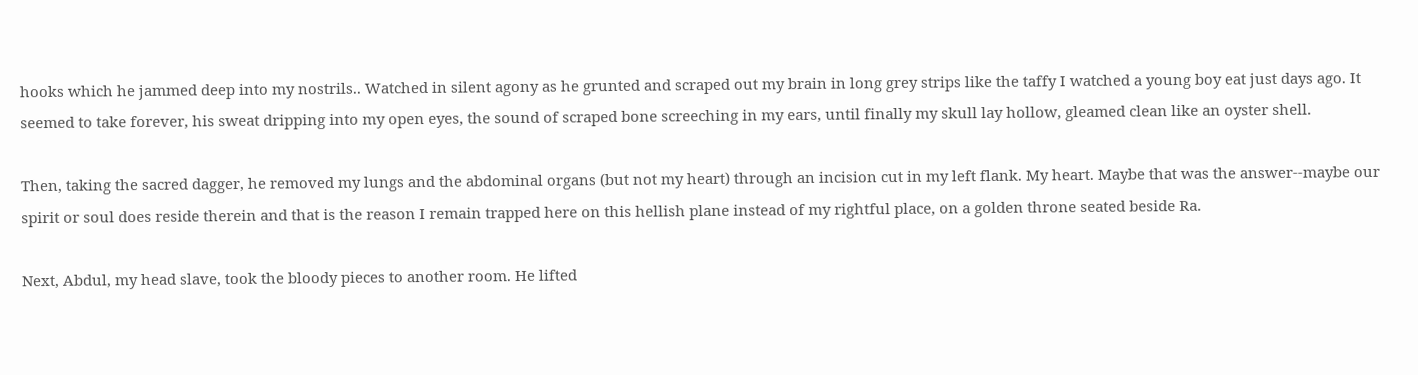hooks which he jammed deep into my nostrils.. Watched in silent agony as he grunted and scraped out my brain in long grey strips like the taffy I watched a young boy eat just days ago. It seemed to take forever, his sweat dripping into my open eyes, the sound of scraped bone screeching in my ears, until finally my skull lay hollow, gleamed clean like an oyster shell.

Then, taking the sacred dagger, he removed my lungs and the abdominal organs (but not my heart) through an incision cut in my left flank. My heart. Maybe that was the answer--maybe our spirit or soul does reside therein and that is the reason I remain trapped here on this hellish plane instead of my rightful place, on a golden throne seated beside Ra.

Next, Abdul, my head slave, took the bloody pieces to another room. He lifted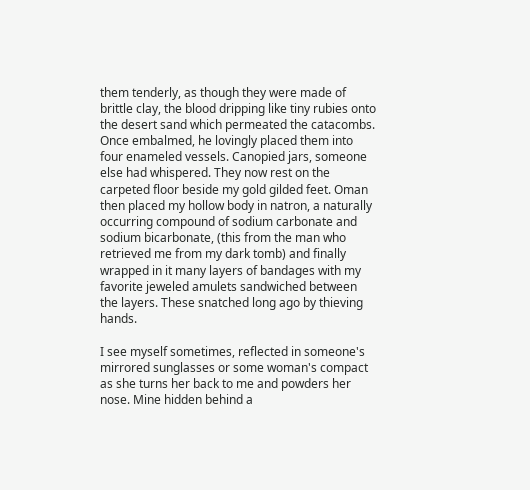them tenderly, as though they were made of brittle clay, the blood dripping like tiny rubies onto the desert sand which permeated the catacombs. Once embalmed, he lovingly placed them into four enameled vessels. Canopied jars, someone else had whispered. They now rest on the carpeted floor beside my gold gilded feet. Oman then placed my hollow body in natron, a naturally occurring compound of sodium carbonate and sodium bicarbonate, (this from the man who retrieved me from my dark tomb) and finally wrapped in it many layers of bandages with my favorite jeweled amulets sandwiched between the layers. These snatched long ago by thieving hands.

I see myself sometimes, reflected in someone's mirrored sunglasses or some woman's compact as she turns her back to me and powders her nose. Mine hidden behind a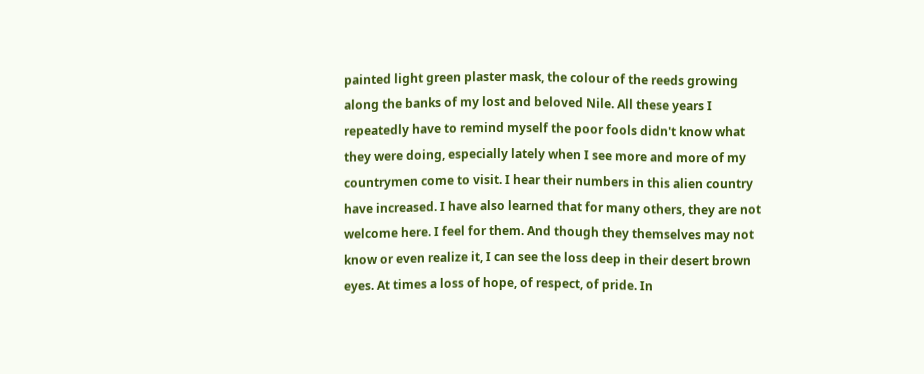painted light green plaster mask, the colour of the reeds growing along the banks of my lost and beloved Nile. All these years I repeatedly have to remind myself the poor fools didn't know what they were doing, especially lately when I see more and more of my countrymen come to visit. I hear their numbers in this alien country have increased. I have also learned that for many others, they are not welcome here. I feel for them. And though they themselves may not know or even realize it, I can see the loss deep in their desert brown eyes. At times a loss of hope, of respect, of pride. In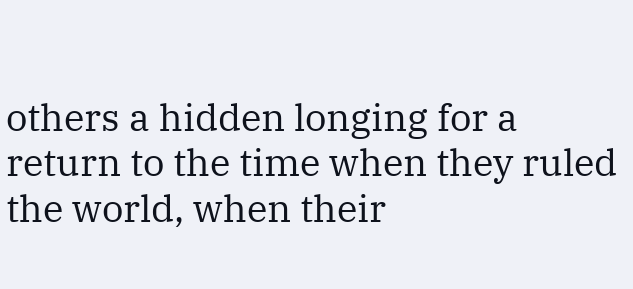others a hidden longing for a return to the time when they ruled the world, when their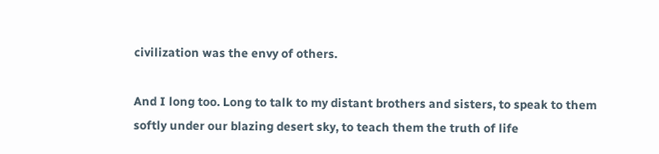civilization was the envy of others.

And I long too. Long to talk to my distant brothers and sisters, to speak to them softly under our blazing desert sky, to teach them the truth of life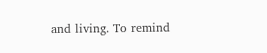and living. To remind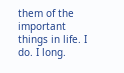them of the important things in life. I do. I long.